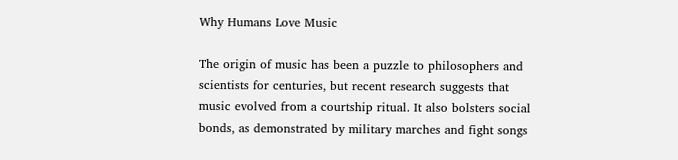Why Humans Love Music

The origin of music has been a puzzle to philosophers and scientists for centuries, but recent research suggests that music evolved from a courtship ritual. It also bolsters social bonds, as demonstrated by military marches and fight songs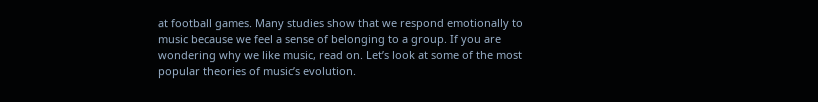at football games. Many studies show that we respond emotionally to music because we feel a sense of belonging to a group. If you are wondering why we like music, read on. Let’s look at some of the most popular theories of music’s evolution.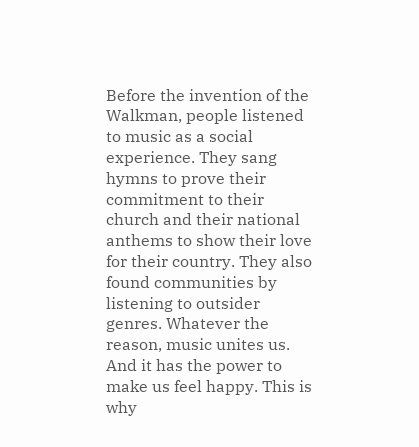Before the invention of the Walkman, people listened to music as a social experience. They sang hymns to prove their commitment to their church and their national anthems to show their love for their country. They also found communities by listening to outsider genres. Whatever the reason, music unites us. And it has the power to make us feel happy. This is why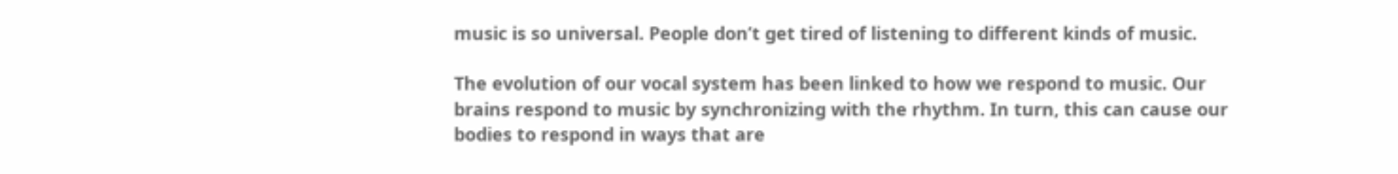music is so universal. People don’t get tired of listening to different kinds of music.

The evolution of our vocal system has been linked to how we respond to music. Our brains respond to music by synchronizing with the rhythm. In turn, this can cause our bodies to respond in ways that are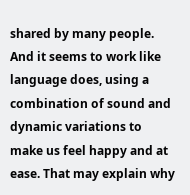shared by many people. And it seems to work like language does, using a combination of sound and dynamic variations to make us feel happy and at ease. That may explain why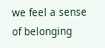we feel a sense of belonging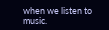when we listen to music.